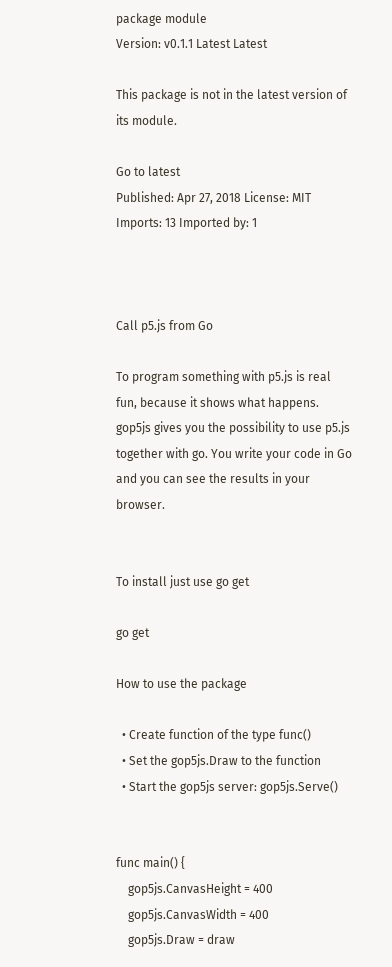package module
Version: v0.1.1 Latest Latest

This package is not in the latest version of its module.

Go to latest
Published: Apr 27, 2018 License: MIT Imports: 13 Imported by: 1



Call p5.js from Go

To program something with p5.js is real fun, because it shows what happens. gop5js gives you the possibility to use p5.js together with go. You write your code in Go and you can see the results in your browser.


To install just use go get

go get

How to use the package

  • Create function of the type func()
  • Set the gop5js.Draw to the function
  • Start the gop5js server: gop5js.Serve()


func main() {
    gop5js.CanvasHeight = 400
    gop5js.CanvasWidth = 400
    gop5js.Draw = draw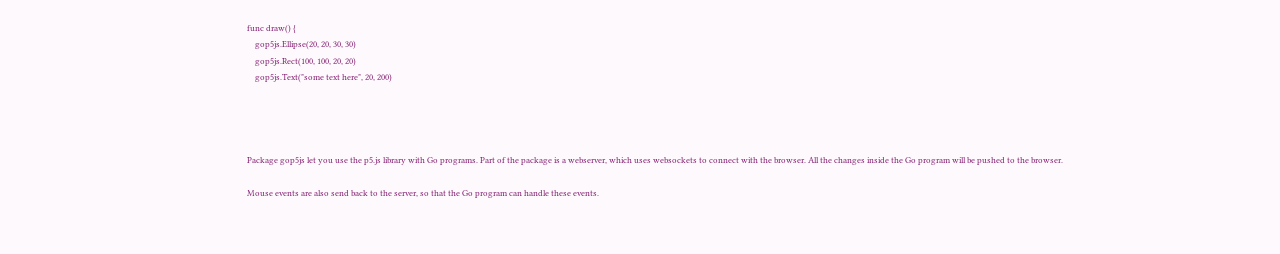func draw() {
    gop5js.Ellipse(20, 20, 30, 30)
    gop5js.Rect(100, 100, 20, 20)
    gop5js.Text("some text here", 20, 200)




Package gop5js let you use the p5.js library with Go programs. Part of the package is a webserver, which uses websockets to connect with the browser. All the changes inside the Go program will be pushed to the browser.

Mouse events are also send back to the server, so that the Go program can handle these events.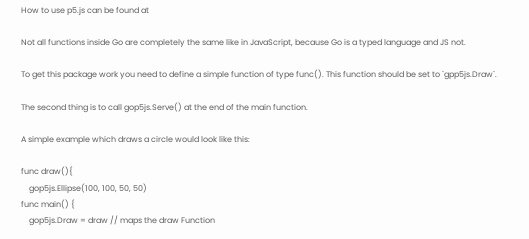How to use p5.js can be found at

Not all functions inside Go are completely the same like in JavaScript, because Go is a typed language and JS not.

To get this package work you need to define a simple function of type func(). This function should be set to `gpp5js.Draw`.

The second thing is to call gop5js.Serve() at the end of the main function.

A simple example which draws a circle would look like this:

func draw(){
    gop5js.Ellipse(100, 100, 50, 50)
func main() {
    gop5js.Draw = draw // maps the draw Function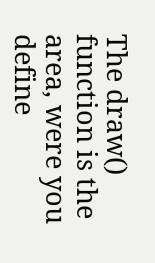The draw() function is the area, were you define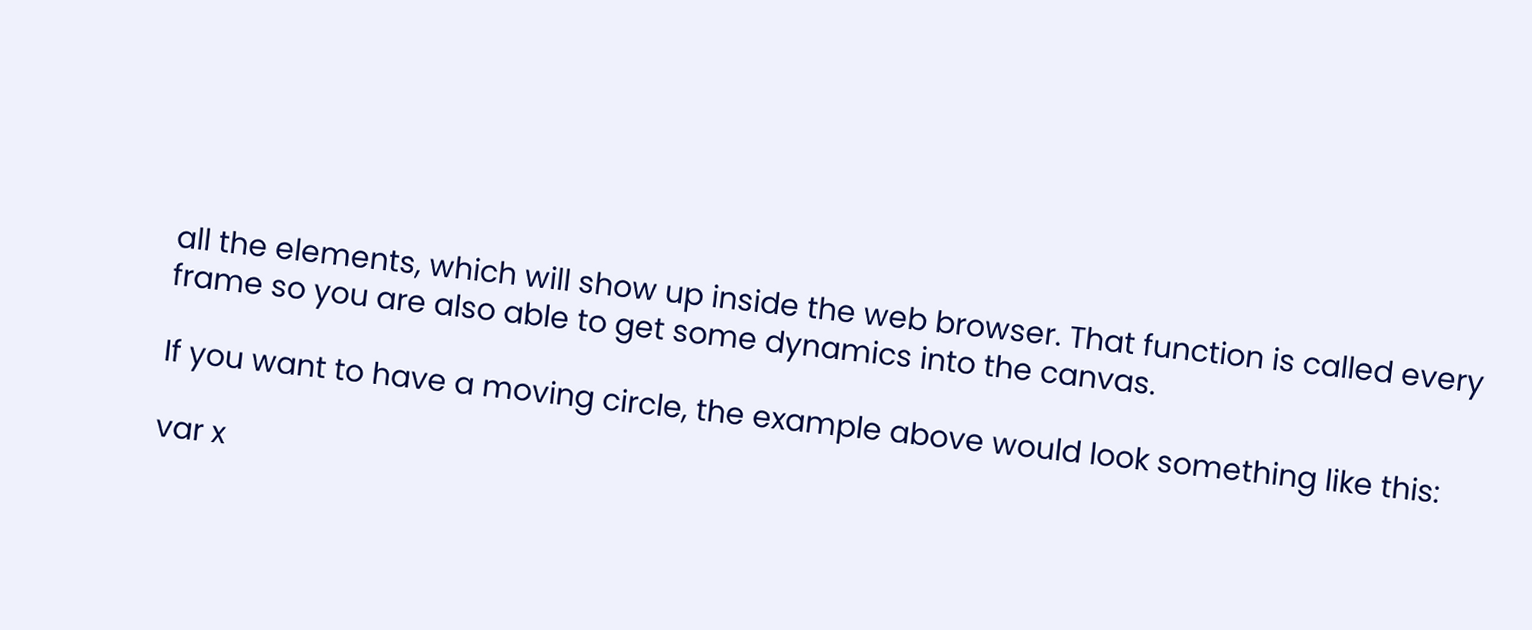all the elements, which will show up inside the web browser. That function is called every frame so you are also able to get some dynamics into the canvas.

If you want to have a moving circle, the example above would look something like this:

var x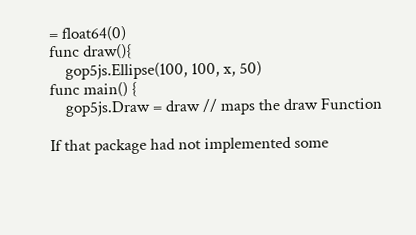= float64(0)
func draw(){
    gop5js.Ellipse(100, 100, x, 50)
func main() {
    gop5js.Draw = draw // maps the draw Function

If that package had not implemented some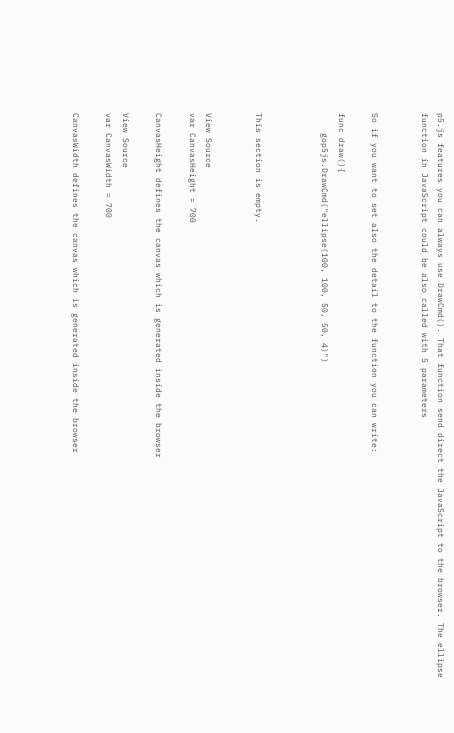p5.js features you can always use DrawCmd(). That function send direct the JavaScript to the browser. The ellipse function in JavaScript could be also called with 5 parameters


So if you want to set also the detail to the function you can write:

func draw(){
    gop5js.DrawCmd("ellipse(100, 100, 50, 50, 4)")



This section is empty.


View Source
var CanvasHeight = 700

CanvasHeight defines the canvas which is generated inside the browser

View Source
var CanvasWidth = 700

CanvasWidth defines the canvas which is generated inside the browser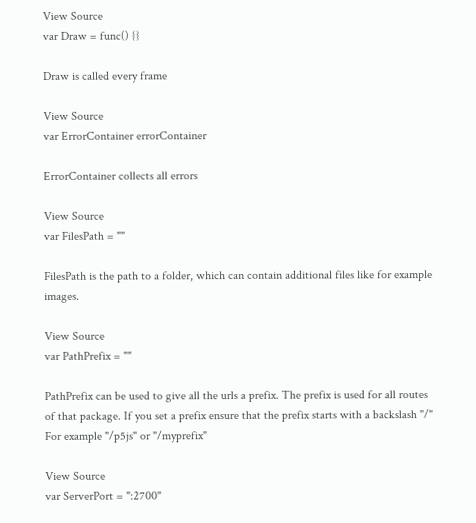View Source
var Draw = func() {}

Draw is called every frame

View Source
var ErrorContainer errorContainer

ErrorContainer collects all errors

View Source
var FilesPath = ""

FilesPath is the path to a folder, which can contain additional files like for example images.

View Source
var PathPrefix = ""

PathPrefix can be used to give all the urls a prefix. The prefix is used for all routes of that package. If you set a prefix ensure that the prefix starts with a backslash "/" For example "/p5js" or "/myprefix"

View Source
var ServerPort = ":2700"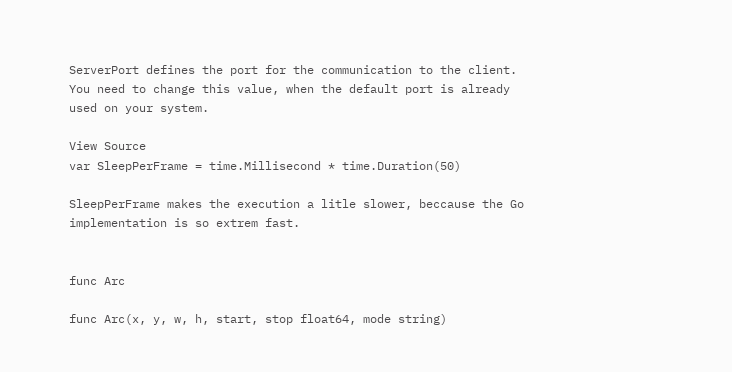ServerPort defines the port for the communication to the client. You need to change this value, when the default port is already used on your system.

View Source
var SleepPerFrame = time.Millisecond * time.Duration(50)

SleepPerFrame makes the execution a litle slower, beccause the Go implementation is so extrem fast.


func Arc

func Arc(x, y, w, h, start, stop float64, mode string)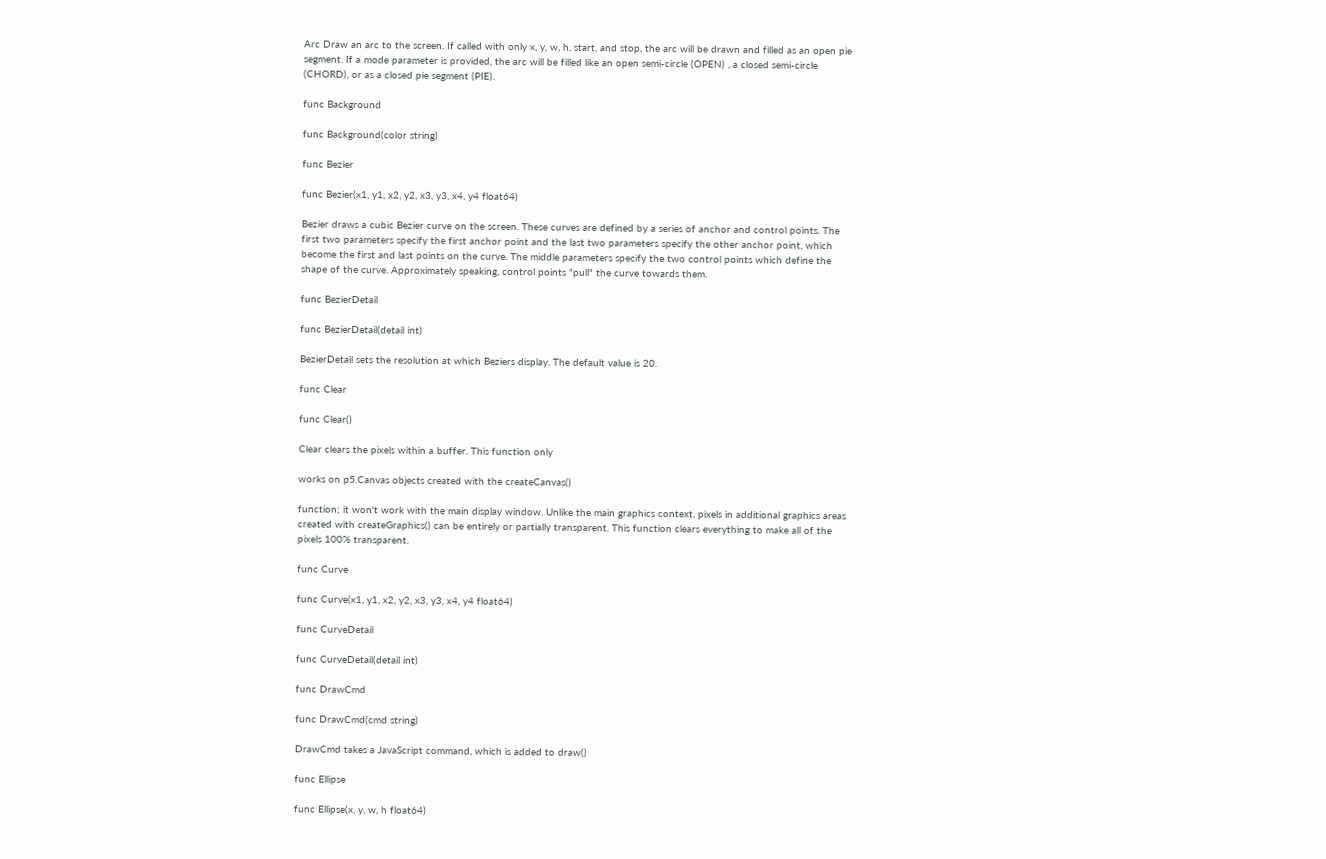Arc Draw an arc to the screen. If called with only x, y, w, h, start, and stop, the arc will be drawn and filled as an open pie segment. If a mode parameter is provided, the arc will be filled like an open semi-circle (OPEN) , a closed semi-circle (CHORD), or as a closed pie segment (PIE).

func Background

func Background(color string)

func Bezier

func Bezier(x1, y1, x2, y2, x3, y3, x4, y4 float64)

Bezier draws a cubic Bezier curve on the screen. These curves are defined by a series of anchor and control points. The first two parameters specify the first anchor point and the last two parameters specify the other anchor point, which become the first and last points on the curve. The middle parameters specify the two control points which define the shape of the curve. Approximately speaking, control points "pull" the curve towards them.

func BezierDetail

func BezierDetail(detail int)

BezierDetail sets the resolution at which Beziers display. The default value is 20.

func Clear

func Clear()

Clear clears the pixels within a buffer. This function only

works on p5.Canvas objects created with the createCanvas()

function; it won't work with the main display window. Unlike the main graphics context, pixels in additional graphics areas created with createGraphics() can be entirely or partially transparent. This function clears everything to make all of the pixels 100% transparent.

func Curve

func Curve(x1, y1, x2, y2, x3, y3, x4, y4 float64)

func CurveDetail

func CurveDetail(detail int)

func DrawCmd

func DrawCmd(cmd string)

DrawCmd takes a JavaScript command, which is added to draw()

func Ellipse

func Ellipse(x, y, w, h float64)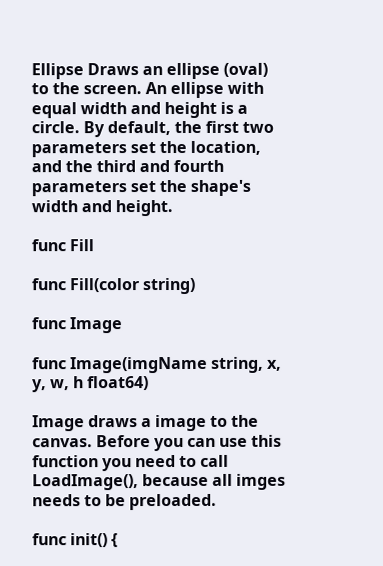Ellipse Draws an ellipse (oval) to the screen. An ellipse with equal width and height is a circle. By default, the first two parameters set the location, and the third and fourth parameters set the shape's width and height.

func Fill

func Fill(color string)

func Image

func Image(imgName string, x, y, w, h float64)

Image draws a image to the canvas. Before you can use this function you need to call LoadImage(), because all imges needs to be preloaded.

func init() {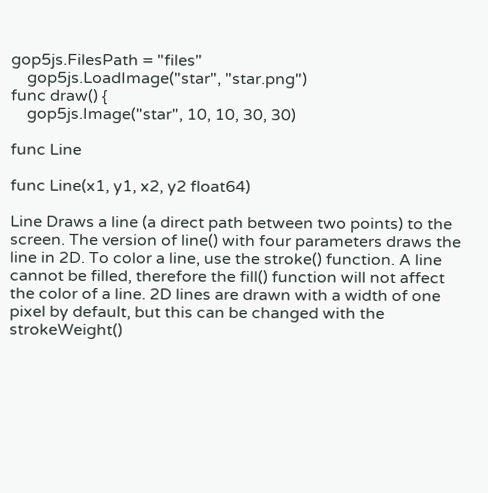gop5js.FilesPath = "files"
    gop5js.LoadImage("star", "star.png")
func draw() {
    gop5js.Image("star", 10, 10, 30, 30)

func Line

func Line(x1, y1, x2, y2 float64)

Line Draws a line (a direct path between two points) to the screen. The version of line() with four parameters draws the line in 2D. To color a line, use the stroke() function. A line cannot be filled, therefore the fill() function will not affect the color of a line. 2D lines are drawn with a width of one pixel by default, but this can be changed with the strokeWeight()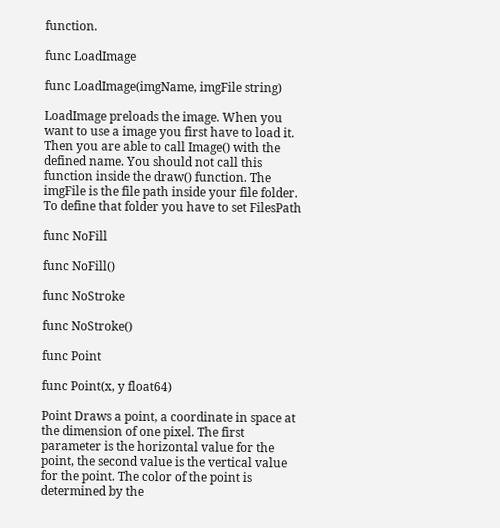function.

func LoadImage

func LoadImage(imgName, imgFile string)

LoadImage preloads the image. When you want to use a image you first have to load it. Then you are able to call Image() with the defined name. You should not call this function inside the draw() function. The imgFile is the file path inside your file folder. To define that folder you have to set FilesPath

func NoFill

func NoFill()

func NoStroke

func NoStroke()

func Point

func Point(x, y float64)

Point Draws a point, a coordinate in space at the dimension of one pixel. The first parameter is the horizontal value for the point, the second value is the vertical value for the point. The color of the point is determined by the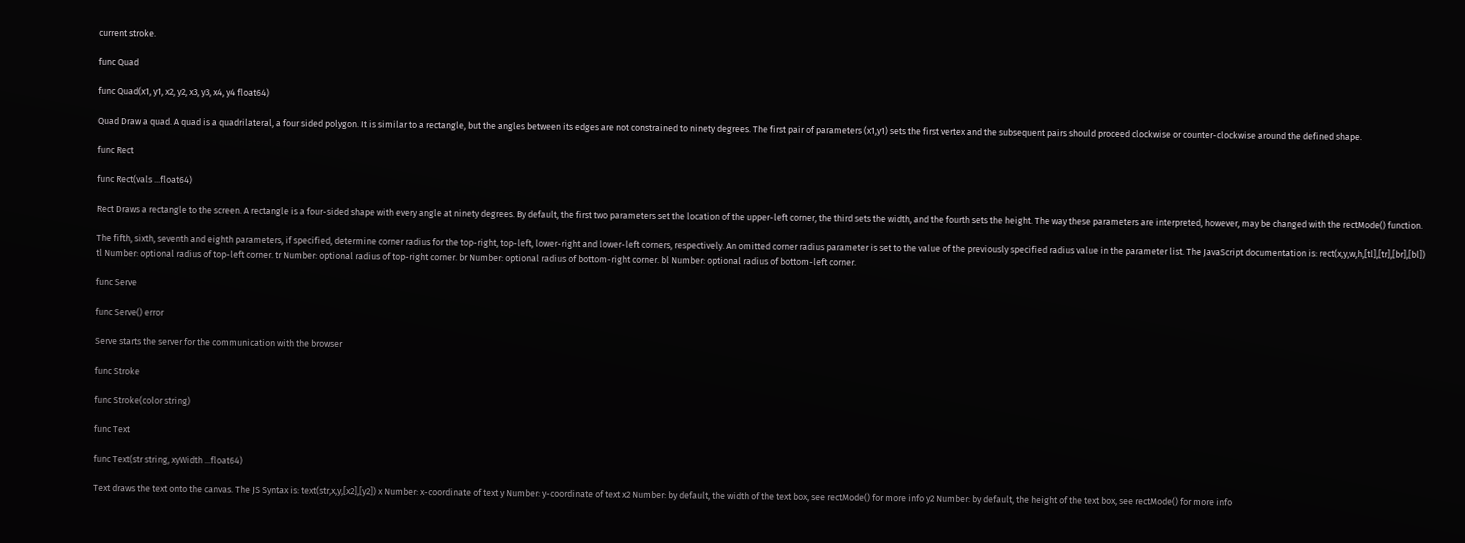current stroke.

func Quad

func Quad(x1, y1, x2, y2, x3, y3, x4, y4 float64)

Quad Draw a quad. A quad is a quadrilateral, a four sided polygon. It is similar to a rectangle, but the angles between its edges are not constrained to ninety degrees. The first pair of parameters (x1,y1) sets the first vertex and the subsequent pairs should proceed clockwise or counter-clockwise around the defined shape.

func Rect

func Rect(vals ...float64)

Rect Draws a rectangle to the screen. A rectangle is a four-sided shape with every angle at ninety degrees. By default, the first two parameters set the location of the upper-left corner, the third sets the width, and the fourth sets the height. The way these parameters are interpreted, however, may be changed with the rectMode() function.

The fifth, sixth, seventh and eighth parameters, if specified, determine corner radius for the top-right, top-left, lower-right and lower-left corners, respectively. An omitted corner radius parameter is set to the value of the previously specified radius value in the parameter list. The JavaScript documentation is: rect(x,y,w,h,[tl],[tr],[br],[bl]) tl Number: optional radius of top-left corner. tr Number: optional radius of top-right corner. br Number: optional radius of bottom-right corner. bl Number: optional radius of bottom-left corner.

func Serve

func Serve() error

Serve starts the server for the communication with the browser

func Stroke

func Stroke(color string)

func Text

func Text(str string, xyWidth ...float64)

Text draws the text onto the canvas. The JS Syntax is: text(str,x,y,[x2],[y2]) x Number: x-coordinate of text y Number: y-coordinate of text x2 Number: by default, the width of the text box, see rectMode() for more info y2 Number: by default, the height of the text box, see rectMode() for more info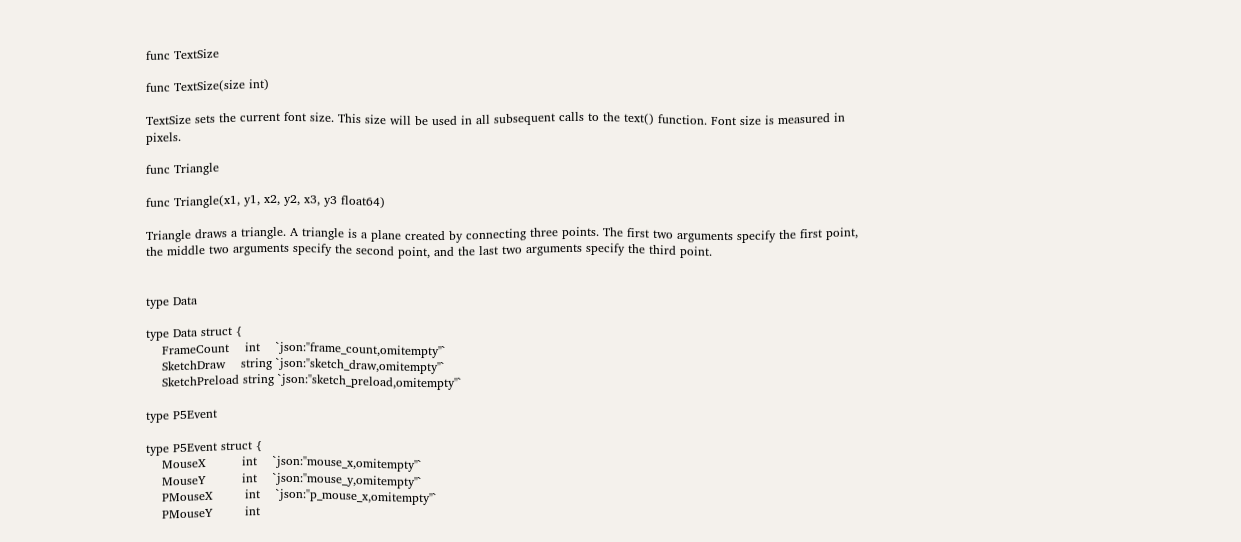func TextSize

func TextSize(size int)

TextSize sets the current font size. This size will be used in all subsequent calls to the text() function. Font size is measured in pixels.

func Triangle

func Triangle(x1, y1, x2, y2, x3, y3 float64)

Triangle draws a triangle. A triangle is a plane created by connecting three points. The first two arguments specify the first point, the middle two arguments specify the second point, and the last two arguments specify the third point.


type Data

type Data struct {
    FrameCount    int    `json:"frame_count,omitempty"`
    SketchDraw    string `json:"sketch_draw,omitempty"`
    SketchPreload string `json:"sketch_preload,omitempty"`

type P5Event

type P5Event struct {
    MouseX         int    `json:"mouse_x,omitempty"`
    MouseY         int    `json:"mouse_y,omitempty"`
    PMouseX        int    `json:"p_mouse_x,omitempty"`
    PMouseY        int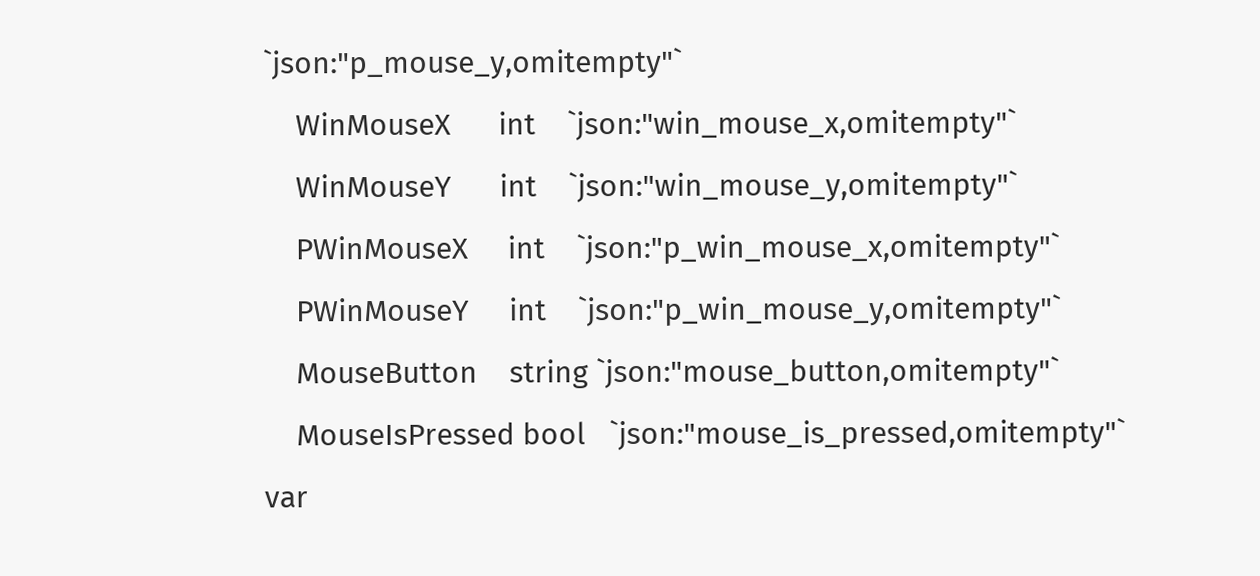`json:"p_mouse_y,omitempty"`
    WinMouseX      int    `json:"win_mouse_x,omitempty"`
    WinMouseY      int    `json:"win_mouse_y,omitempty"`
    PWinMouseX     int    `json:"p_win_mouse_x,omitempty"`
    PWinMouseY     int    `json:"p_win_mouse_y,omitempty"`
    MouseButton    string `json:"mouse_button,omitempty"`
    MouseIsPressed bool   `json:"mouse_is_pressed,omitempty"`
var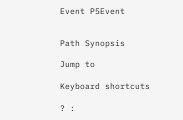Event P5Event


Path Synopsis

Jump to

Keyboard shortcuts

? :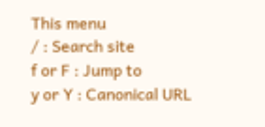This menu
/ : Search site
f or F : Jump to
y or Y : Canonical URL